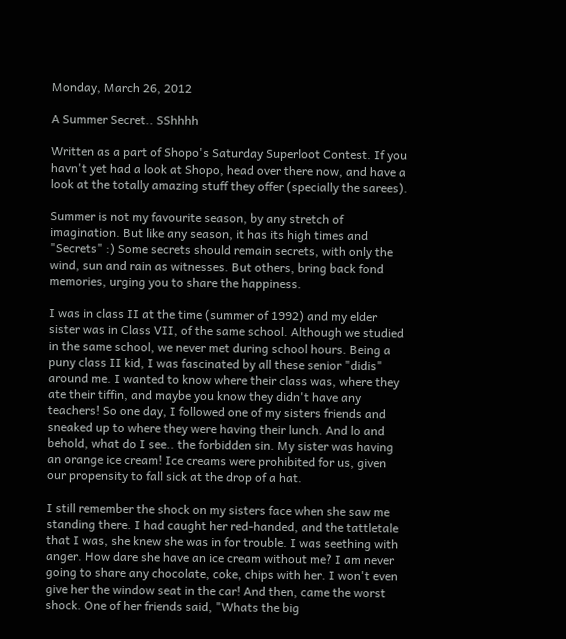Monday, March 26, 2012

A Summer Secret.. SShhhh

Written as a part of Shopo's Saturday Superloot Contest. If you havn't yet had a look at Shopo, head over there now, and have a look at the totally amazing stuff they offer (specially the sarees).

Summer is not my favourite season, by any stretch of imagination. But like any season, it has its high times and "Secrets" :) Some secrets should remain secrets, with only the wind, sun and rain as witnesses. But others, bring back fond memories, urging you to share the happiness.

I was in class II at the time (summer of 1992) and my elder sister was in Class VII, of the same school. Although we studied in the same school, we never met during school hours. Being a puny class II kid, I was fascinated by all these senior "didis" around me. I wanted to know where their class was, where they ate their tiffin, and maybe you know they didn't have any teachers! So one day, I followed one of my sisters friends and sneaked up to where they were having their lunch. And lo and behold, what do I see.. the forbidden sin. My sister was having an orange ice cream! Ice creams were prohibited for us, given our propensity to fall sick at the drop of a hat.

I still remember the shock on my sisters face when she saw me standing there. I had caught her red-handed, and the tattletale that I was, she knew she was in for trouble. I was seething with anger. How dare she have an ice cream without me? I am never going to share any chocolate, coke, chips with her. I won't even give her the window seat in the car! And then, came the worst shock. One of her friends said, "Whats the big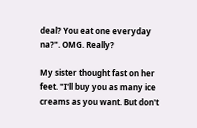deal? You eat one everyday na?". OMG. Really?

My sister thought fast on her feet. "I'll buy you as many ice creams as you want. But don't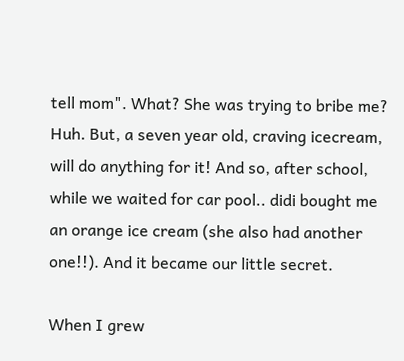tell mom". What? She was trying to bribe me? Huh. But, a seven year old, craving icecream, will do anything for it! And so, after school, while we waited for car pool.. didi bought me an orange ice cream (she also had another one!!). And it became our little secret.

When I grew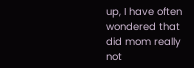up, I have often wondered that did mom really not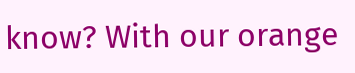know? With our orange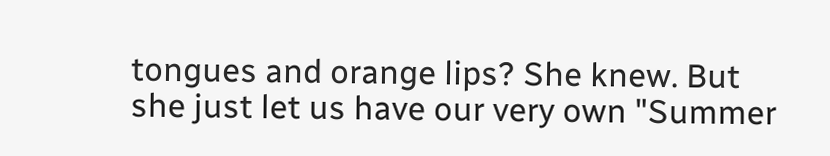tongues and orange lips? She knew. But she just let us have our very own "Summer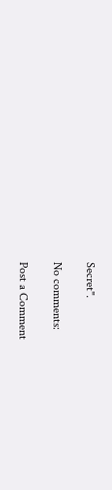Secret".

No comments:

Post a Comment